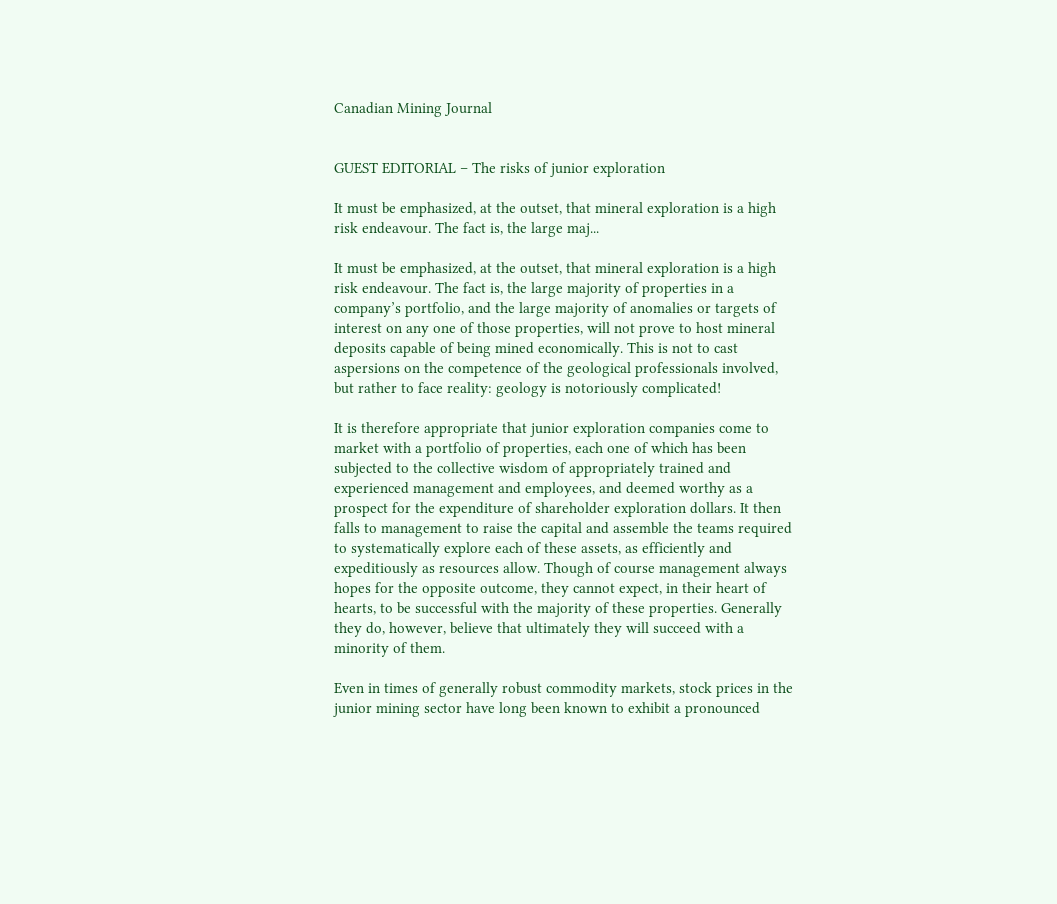Canadian Mining Journal


GUEST EDITORIAL – The risks of junior exploration

It must be emphasized, at the outset, that mineral exploration is a high risk endeavour. The fact is, the large maj...

It must be emphasized, at the outset, that mineral exploration is a high risk endeavour. The fact is, the large majority of properties in a company’s portfolio, and the large majority of anomalies or targets of interest on any one of those properties, will not prove to host mineral deposits capable of being mined economically. This is not to cast aspersions on the competence of the geological professionals involved, but rather to face reality: geology is notoriously complicated!

It is therefore appropriate that junior exploration companies come to market with a portfolio of properties, each one of which has been subjected to the collective wisdom of appropriately trained and experienced management and employees, and deemed worthy as a prospect for the expenditure of shareholder exploration dollars. It then falls to management to raise the capital and assemble the teams required to systematically explore each of these assets, as efficiently and expeditiously as resources allow. Though of course management always hopes for the opposite outcome, they cannot expect, in their heart of hearts, to be successful with the majority of these properties. Generally they do, however, believe that ultimately they will succeed with a minority of them.

Even in times of generally robust commodity markets, stock prices in the junior mining sector have long been known to exhibit a pronounced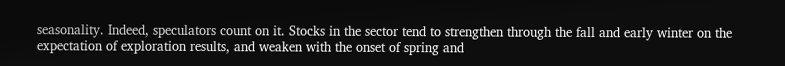seasonality. Indeed, speculators count on it. Stocks in the sector tend to strengthen through the fall and early winter on the expectation of exploration results, and weaken with the onset of spring and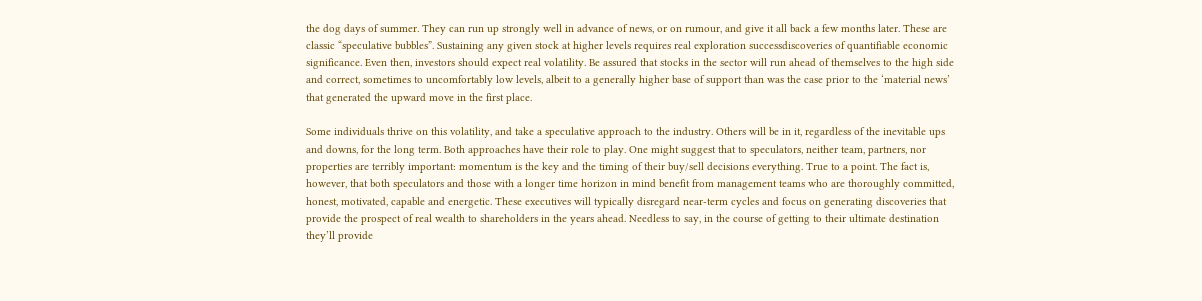the dog days of summer. They can run up strongly well in advance of news, or on rumour, and give it all back a few months later. These are classic “speculative bubbles”. Sustaining any given stock at higher levels requires real exploration successdiscoveries of quantifiable economic significance. Even then, investors should expect real volatility. Be assured that stocks in the sector will run ahead of themselves to the high side and correct, sometimes to uncomfortably low levels, albeit to a generally higher base of support than was the case prior to the ‘material news’ that generated the upward move in the first place.

Some individuals thrive on this volatility, and take a speculative approach to the industry. Others will be in it, regardless of the inevitable ups and downs, for the long term. Both approaches have their role to play. One might suggest that to speculators, neither team, partners, nor properties are terribly important: momentum is the key and the timing of their buy/sell decisions everything. True to a point. The fact is, however, that both speculators and those with a longer time horizon in mind benefit from management teams who are thoroughly committed, honest, motivated, capable and energetic. These executives will typically disregard near-term cycles and focus on generating discoveries that provide the prospect of real wealth to shareholders in the years ahead. Needless to say, in the course of getting to their ultimate destination they’ll provide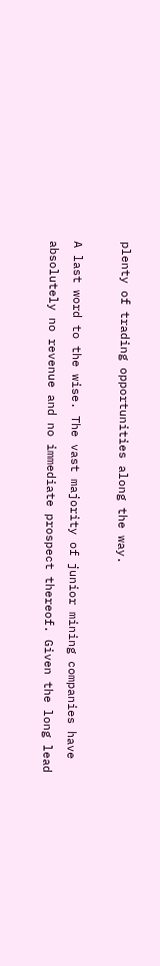plenty of trading opportunities along the way.

A last word to the wise. The vast majority of junior mining companies have absolutely no revenue and no immediate prospect thereof. Given the long lead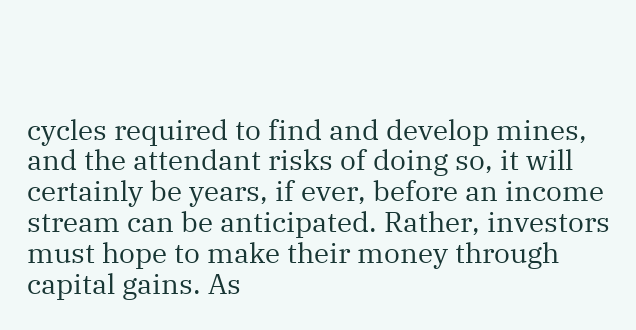cycles required to find and develop mines, and the attendant risks of doing so, it will certainly be years, if ever, before an income stream can be anticipated. Rather, investors must hope to make their money through capital gains. As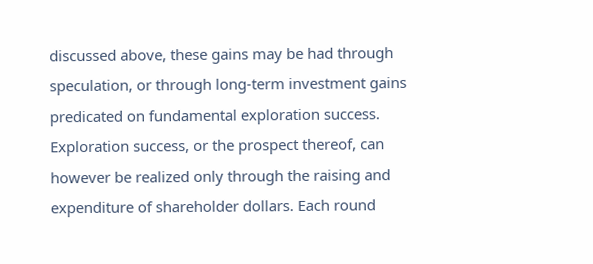discussed above, these gains may be had through speculation, or through long-term investment gains predicated on fundamental exploration success. Exploration success, or the prospect thereof, can however be realized only through the raising and expenditure of shareholder dollars. Each round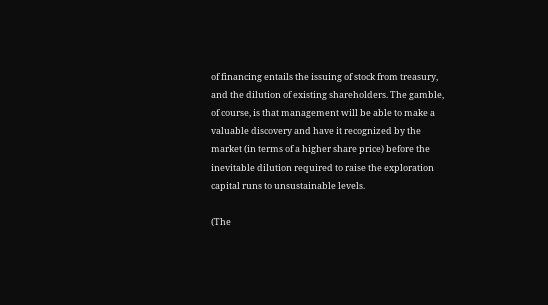of financing entails the issuing of stock from treasury, and the dilution of existing shareholders. The gamble, of course, is that management will be able to make a valuable discovery and have it recognized by the market (in terms of a higher share price) before the inevitable dilution required to raise the exploration capital runs to unsustainable levels.

(The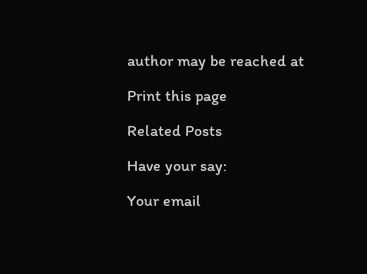author may be reached at

Print this page

Related Posts

Have your say:

Your email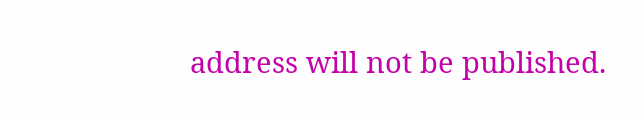address will not be published.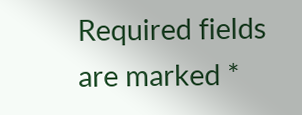Required fields are marked *